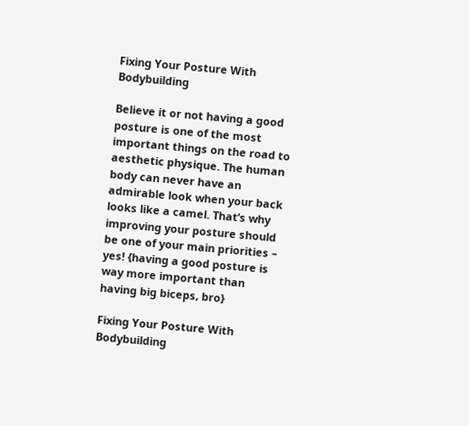Fixing Your Posture With Bodybuilding

Believe it or not having a good posture is one of the most important things on the road to aesthetic physique. The human body can never have an admirable look when your back looks like a camel. That’s why improving your posture should be one of your main priorities – yes! {having a good posture is way more important than having big biceps, bro}

Fixing Your Posture With Bodybuilding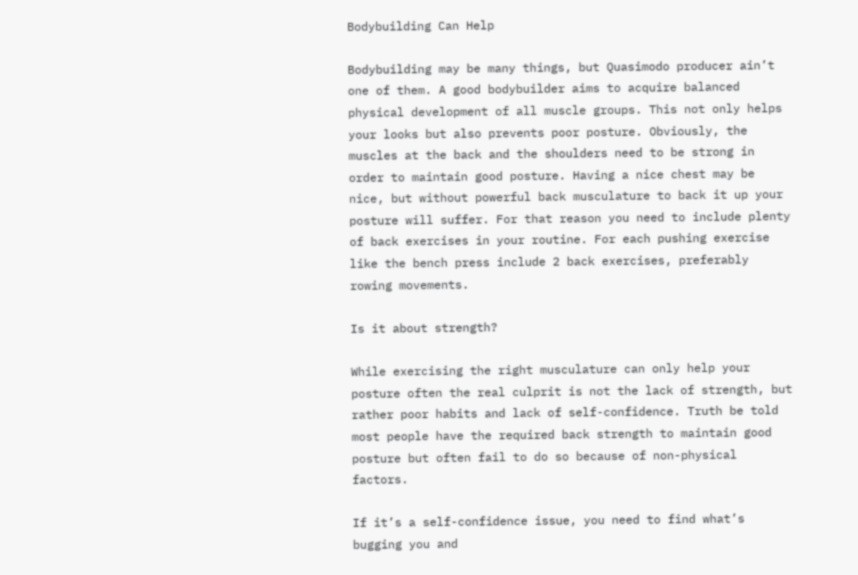Bodybuilding Can Help

Bodybuilding may be many things, but Quasimodo producer ain’t one of them. A good bodybuilder aims to acquire balanced physical development of all muscle groups. This not only helps your looks but also prevents poor posture. Obviously, the muscles at the back and the shoulders need to be strong in order to maintain good posture. Having a nice chest may be nice, but without powerful back musculature to back it up your posture will suffer. For that reason you need to include plenty of back exercises in your routine. For each pushing exercise like the bench press include 2 back exercises, preferably rowing movements.

Is it about strength?

While exercising the right musculature can only help your posture often the real culprit is not the lack of strength, but rather poor habits and lack of self-confidence. Truth be told most people have the required back strength to maintain good posture but often fail to do so because of non-physical factors.

If it’s a self-confidence issue, you need to find what’s bugging you and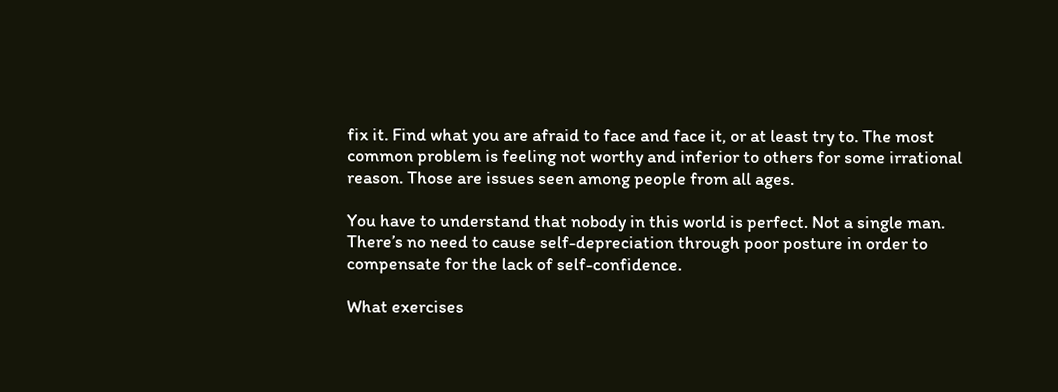fix it. Find what you are afraid to face and face it, or at least try to. The most common problem is feeling not worthy and inferior to others for some irrational reason. Those are issues seen among people from all ages.

You have to understand that nobody in this world is perfect. Not a single man. There’s no need to cause self-depreciation through poor posture in order to compensate for the lack of self-confidence.

What exercises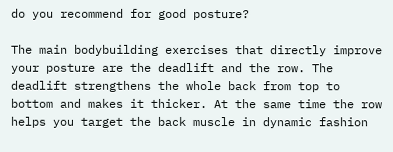do you recommend for good posture?

The main bodybuilding exercises that directly improve your posture are the deadlift and the row. The deadlift strengthens the whole back from top to bottom and makes it thicker. At the same time the row helps you target the back muscle in dynamic fashion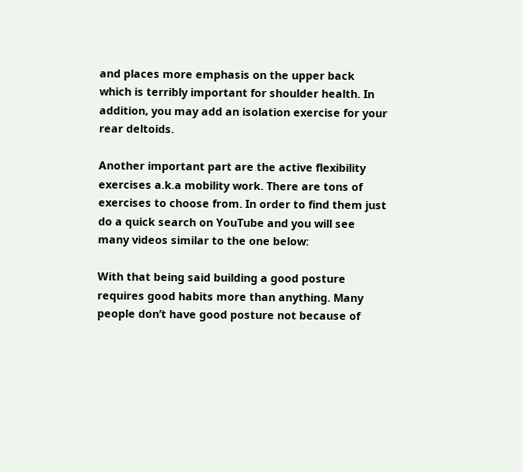and places more emphasis on the upper back which is terribly important for shoulder health. In addition, you may add an isolation exercise for your rear deltoids.

Another important part are the active flexibility exercises a.k.a mobility work. There are tons of exercises to choose from. In order to find them just do a quick search on YouTube and you will see many videos similar to the one below:

With that being said building a good posture requires good habits more than anything. Many people don’t have good posture not because of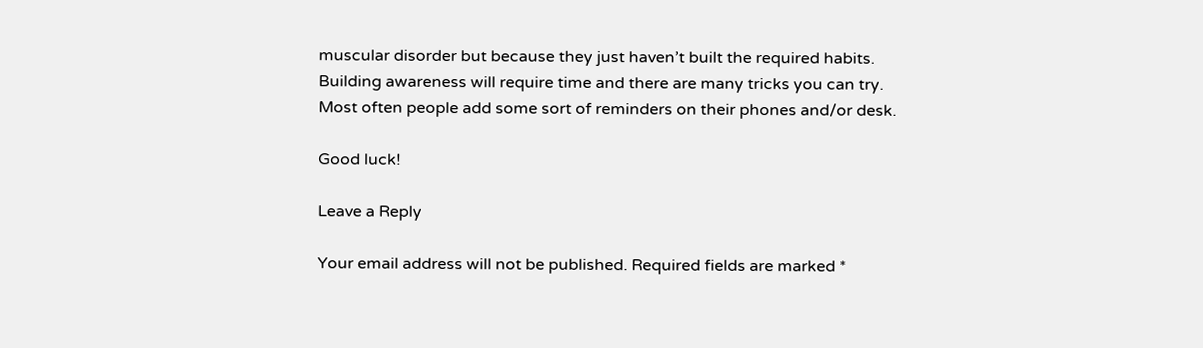muscular disorder but because they just haven’t built the required habits. Building awareness will require time and there are many tricks you can try. Most often people add some sort of reminders on their phones and/or desk.

Good luck!

Leave a Reply

Your email address will not be published. Required fields are marked *